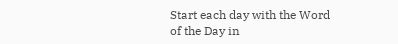Start each day with the Word of the Day in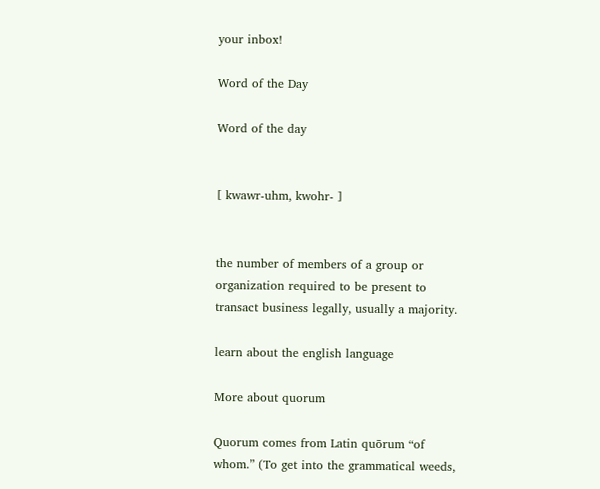your inbox!

Word of the Day

Word of the day


[ kwawr-uhm, kwohr- ]


the number of members of a group or organization required to be present to transact business legally, usually a majority.

learn about the english language

More about quorum

Quorum comes from Latin quōrum “of whom.” (To get into the grammatical weeds,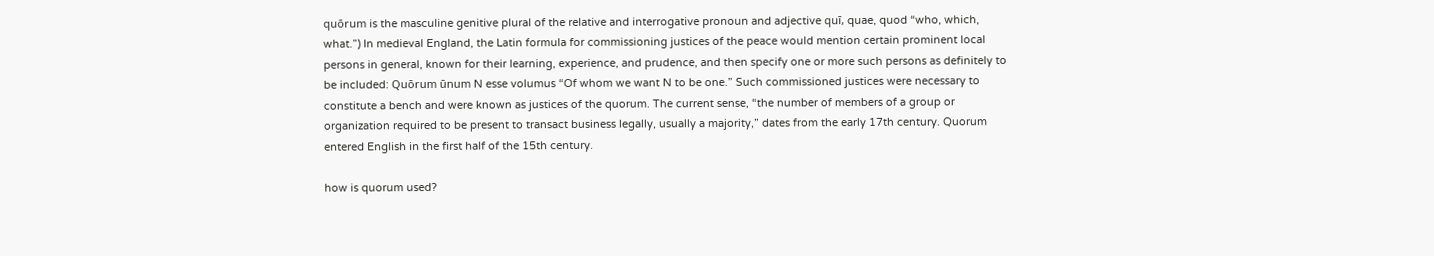quōrum is the masculine genitive plural of the relative and interrogative pronoun and adjective quī, quae, quod “who, which, what.”) In medieval England, the Latin formula for commissioning justices of the peace would mention certain prominent local persons in general, known for their learning, experience, and prudence, and then specify one or more such persons as definitely to be included: Quōrum ūnum N esse volumus “Of whom we want N to be one.” Such commissioned justices were necessary to constitute a bench and were known as justices of the quorum. The current sense, “the number of members of a group or organization required to be present to transact business legally, usually a majority,” dates from the early 17th century. Quorum entered English in the first half of the 15th century.

how is quorum used?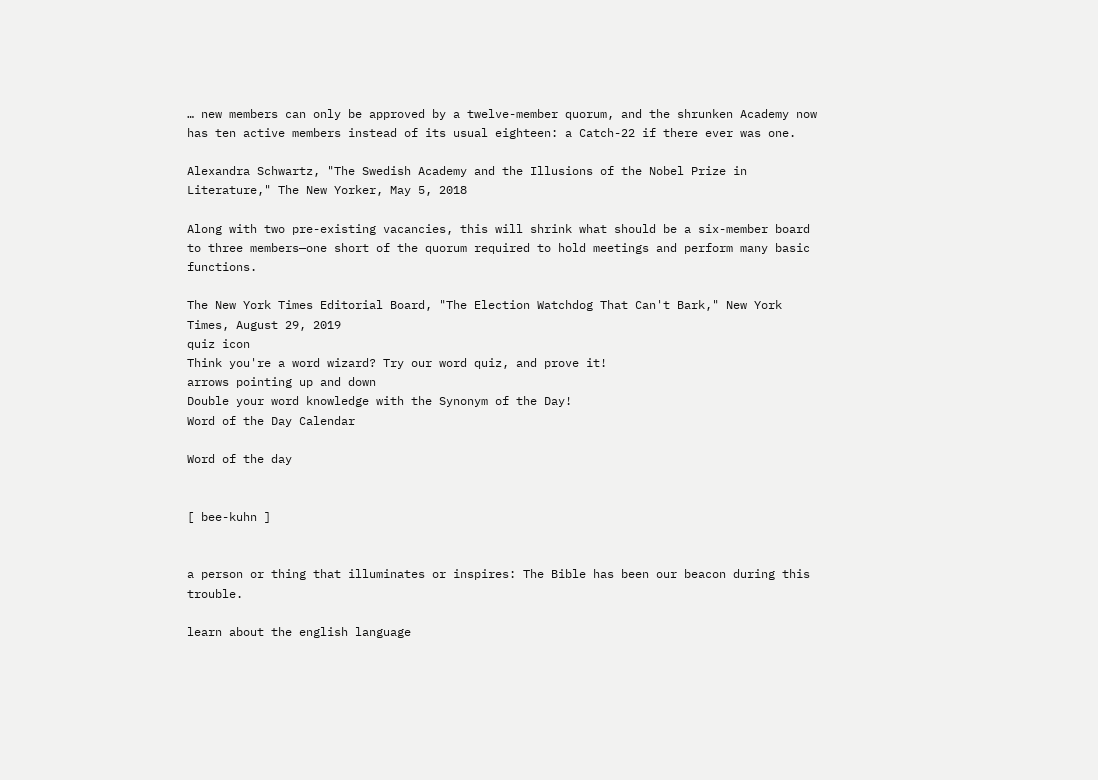… new members can only be approved by a twelve-member quorum, and the shrunken Academy now has ten active members instead of its usual eighteen: a Catch-22 if there ever was one.

Alexandra Schwartz, "The Swedish Academy and the Illusions of the Nobel Prize in Literature," The New Yorker, May 5, 2018

Along with two pre-existing vacancies, this will shrink what should be a six-member board to three members—one short of the quorum required to hold meetings and perform many basic functions.

The New York Times Editorial Board, "The Election Watchdog That Can't Bark," New York Times, August 29, 2019
quiz icon
Think you're a word wizard? Try our word quiz, and prove it!
arrows pointing up and down
Double your word knowledge with the Synonym of the Day!
Word of the Day Calendar

Word of the day


[ bee-kuhn ]


a person or thing that illuminates or inspires: The Bible has been our beacon during this trouble.

learn about the english language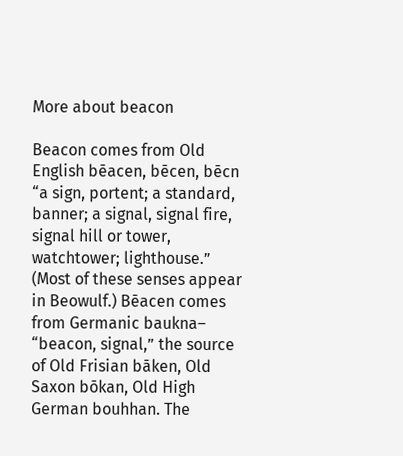More about beacon

Beacon comes from Old English bēacen, bēcen, bēcn “a sign, portent; a standard, banner; a signal, signal fire, signal hill or tower, watchtower; lighthouse.” (Most of these senses appear in Beowulf.) Bēacen comes from Germanic baukna– “beacon, signal,” the source of Old Frisian bāken, Old Saxon bōkan, Old High German bouhhan. The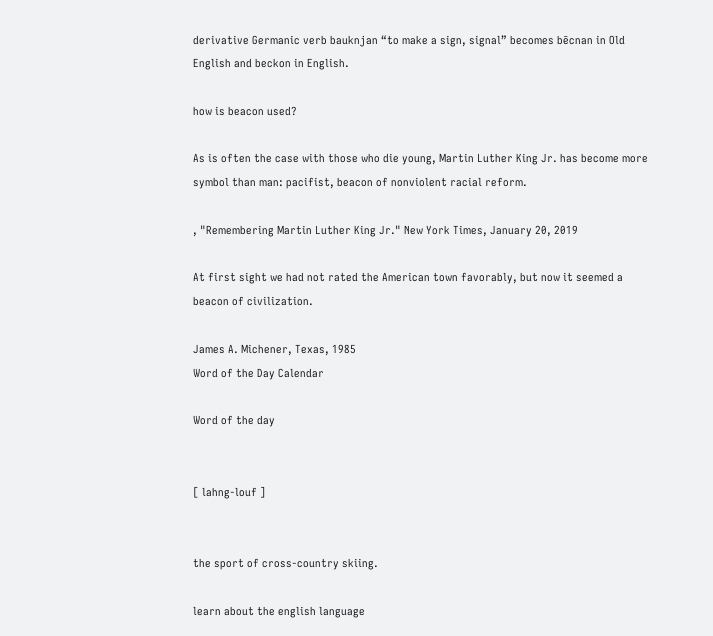derivative Germanic verb bauknjan “to make a sign, signal” becomes bēcnan in Old English and beckon in English.

how is beacon used?

As is often the case with those who die young, Martin Luther King Jr. has become more symbol than man: pacifist, beacon of nonviolent racial reform.

, "Remembering Martin Luther King Jr." New York Times, January 20, 2019

At first sight we had not rated the American town favorably, but now it seemed a beacon of civilization.

James A. Michener, Texas, 1985
Word of the Day Calendar

Word of the day


[ lahng-louf ]


the sport of cross-country skiing.

learn about the english language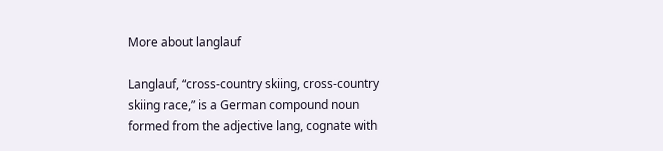More about langlauf

Langlauf, “cross-country skiing, cross-country skiing race,” is a German compound noun formed from the adjective lang, cognate with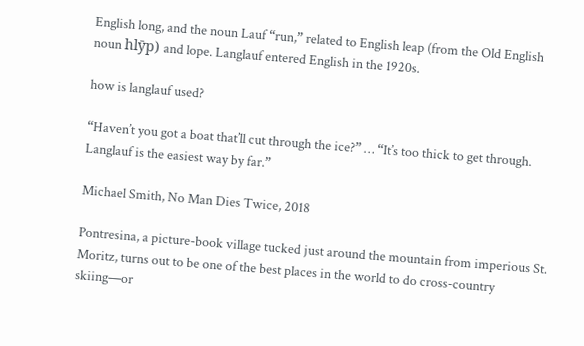English long, and the noun Lauf “run,” related to English leap (from the Old English noun hlȳp) and lope. Langlauf entered English in the 1920s.

how is langlauf used?

“Haven’t you got a boat that’ll cut through the ice?” … “It’s too thick to get through. Langlauf is the easiest way by far.”

Michael Smith, No Man Dies Twice, 2018

Pontresina, a picture-book village tucked just around the mountain from imperious St. Moritz, turns out to be one of the best places in the world to do cross-country skiing—or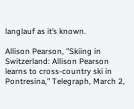langlauf as it’s known.

Allison Pearson, "Skiing in Switzerland: Allison Pearson learns to cross-country ski in Pontresina," Telegraph, March 2,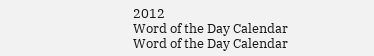2012
Word of the Day Calendar
Word of the Day Calendar